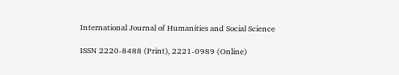International Journal of Humanities and Social Science

ISSN 2220-8488 (Print), 2221-0989 (Online)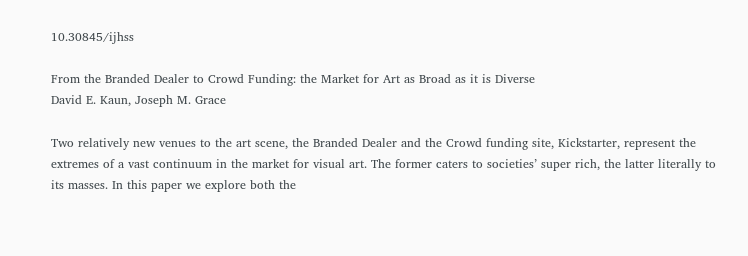10.30845/ijhss

From the Branded Dealer to Crowd Funding: the Market for Art as Broad as it is Diverse
David E. Kaun, Joseph M. Grace

Two relatively new venues to the art scene, the Branded Dealer and the Crowd funding site, Kickstarter, represent the extremes of a vast continuum in the market for visual art. The former caters to societies’ super rich, the latter literally to its masses. In this paper we explore both the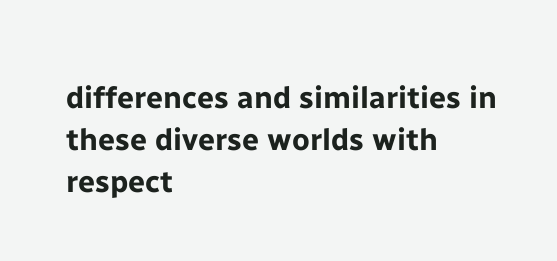differences and similarities in these diverse worlds with respect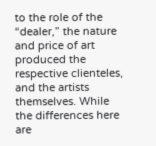to the role of the “dealer,” the nature and price of art produced the respective clienteles, and the artists themselves. While the differences here are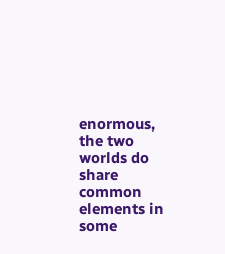enormous, the two worlds do share common elements in some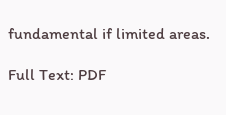fundamental if limited areas.

Full Text: PDF